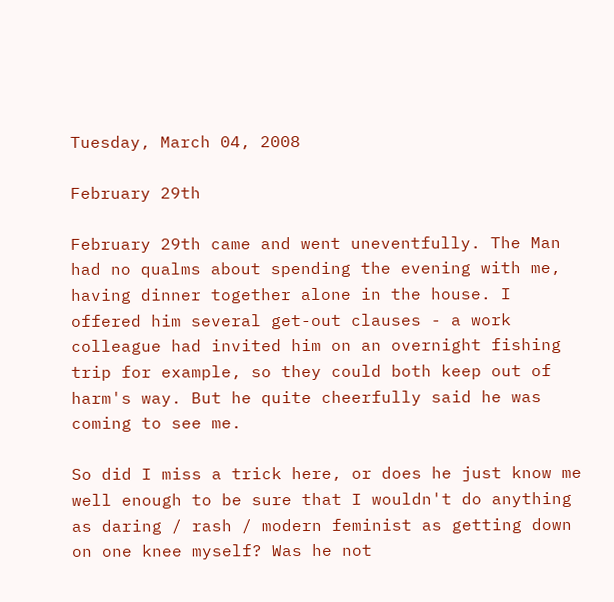Tuesday, March 04, 2008

February 29th

February 29th came and went uneventfully. The Man had no qualms about spending the evening with me, having dinner together alone in the house. I offered him several get-out clauses - a work colleague had invited him on an overnight fishing trip for example, so they could both keep out of harm's way. But he quite cheerfully said he was coming to see me.

So did I miss a trick here, or does he just know me well enough to be sure that I wouldn't do anything as daring / rash / modern feminist as getting down on one knee myself? Was he not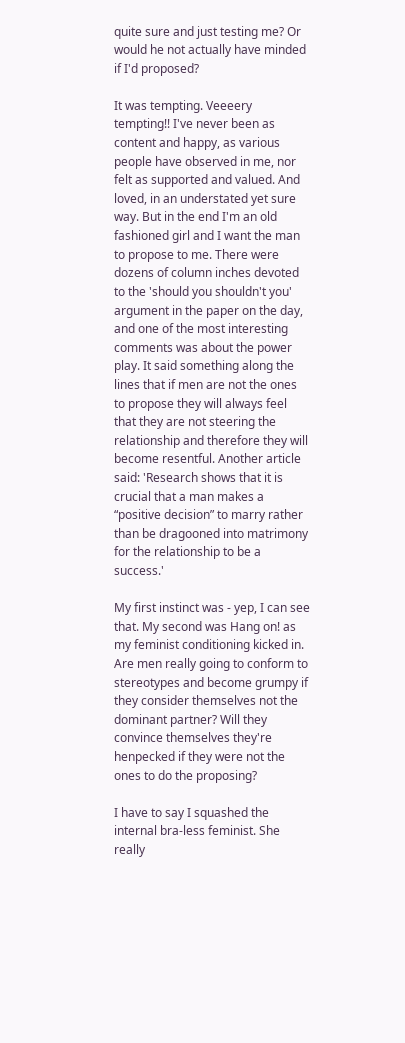quite sure and just testing me? Or would he not actually have minded if I'd proposed?

It was tempting. Veeeery tempting!! I've never been as content and happy, as various people have observed in me, nor felt as supported and valued. And loved, in an understated yet sure way. But in the end I'm an old fashioned girl and I want the man to propose to me. There were dozens of column inches devoted to the 'should you shouldn't you' argument in the paper on the day, and one of the most interesting comments was about the power play. It said something along the lines that if men are not the ones to propose they will always feel that they are not steering the relationship and therefore they will become resentful. Another article said: 'Research shows that it is crucial that a man makes a “positive decision” to marry rather than be dragooned into matrimony for the relationship to be a success.'

My first instinct was - yep, I can see that. My second was Hang on! as my feminist conditioning kicked in. Are men really going to conform to stereotypes and become grumpy if they consider themselves not the dominant partner? Will they convince themselves they're henpecked if they were not the ones to do the proposing?

I have to say I squashed the internal bra-less feminist. She really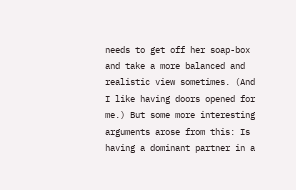needs to get off her soap-box and take a more balanced and realistic view sometimes. (And I like having doors opened for me.) But some more interesting arguments arose from this: Is having a dominant partner in a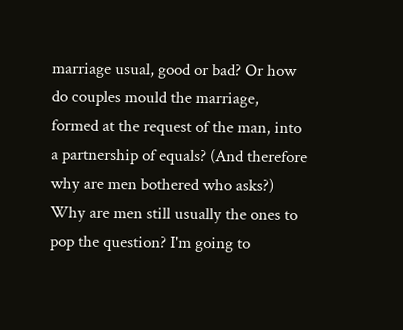marriage usual, good or bad? Or how do couples mould the marriage, formed at the request of the man, into a partnership of equals? (And therefore why are men bothered who asks?) Why are men still usually the ones to pop the question? I'm going to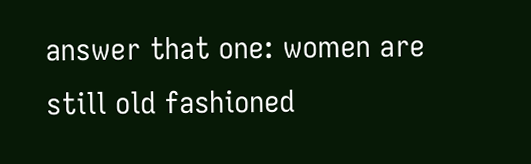answer that one: women are still old fashioned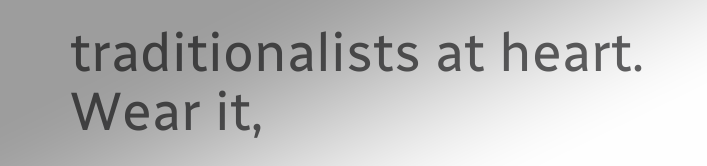traditionalists at heart. Wear it,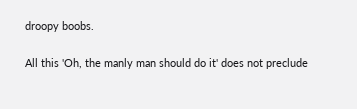droopy boobs.

All this 'Oh, the manly man should do it' does not preclude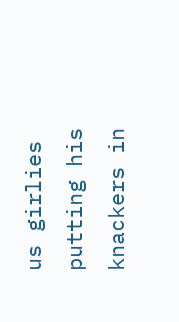us girlies putting his knackers in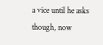a vice until he asks though, now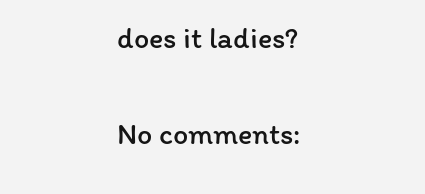does it ladies?

No comments: